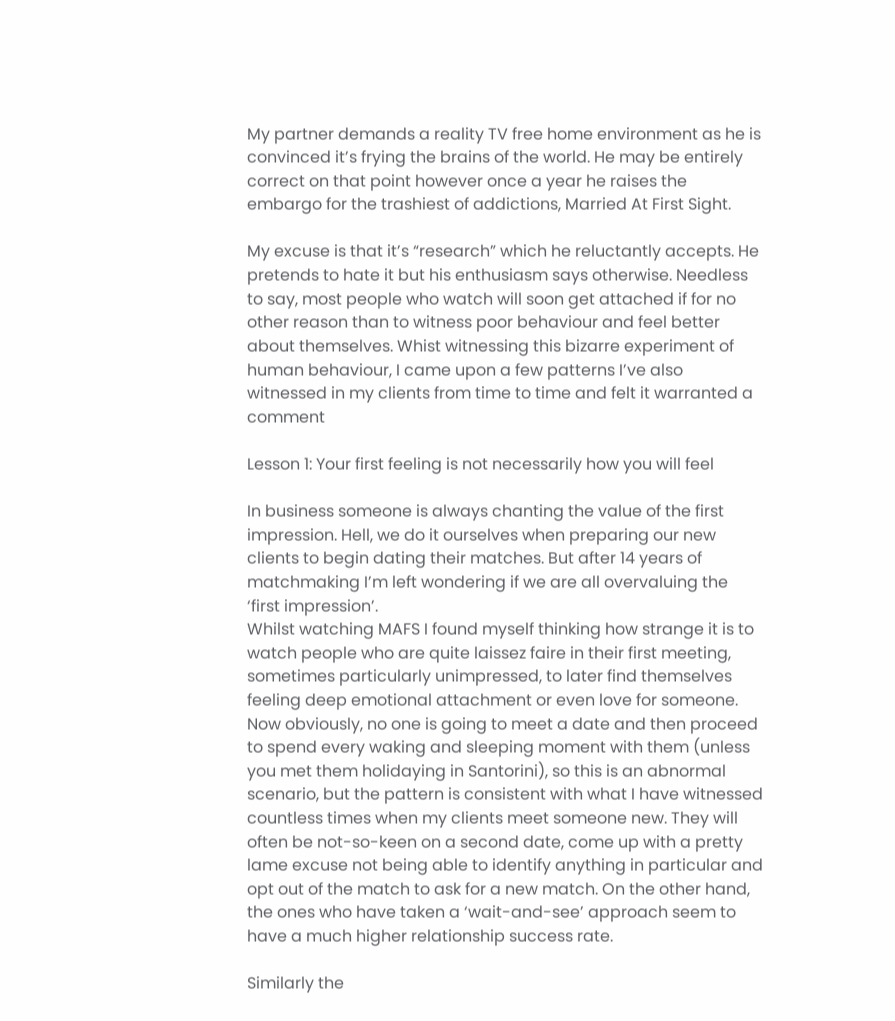My partner demands a reality TV free home environment as he is convinced it’s frying the brains of the world. He may be entirely correct on that point however once a year he raises the embargo for the trashiest of addictions, Married At First Sight.

My excuse is that it’s “research” which he reluctantly accepts. He pretends to hate it but his enthusiasm says otherwise. Needless to say, most people who watch will soon get attached if for no other reason than to witness poor behaviour and feel better about themselves. Whist witnessing this bizarre experiment of human behaviour, I came upon a few patterns I’ve also witnessed in my clients from time to time and felt it warranted a comment

Lesson 1: Your first feeling is not necessarily how you will feel

In business someone is always chanting the value of the first impression. Hell, we do it ourselves when preparing our new clients to begin dating their matches. But after 14 years of matchmaking I’m left wondering if we are all overvaluing the ‘first impression’.
Whilst watching MAFS I found myself thinking how strange it is to watch people who are quite laissez faire in their first meeting, sometimes particularly unimpressed, to later find themselves feeling deep emotional attachment or even love for someone. Now obviously, no one is going to meet a date and then proceed to spend every waking and sleeping moment with them (unless you met them holidaying in Santorini), so this is an abnormal scenario, but the pattern is consistent with what I have witnessed countless times when my clients meet someone new. They will often be not-so-keen on a second date, come up with a pretty lame excuse not being able to identify anything in particular and opt out of the match to ask for a new match. On the other hand, the ones who have taken a ‘wait-and-see’ approach seem to have a much higher relationship success rate.

Similarly the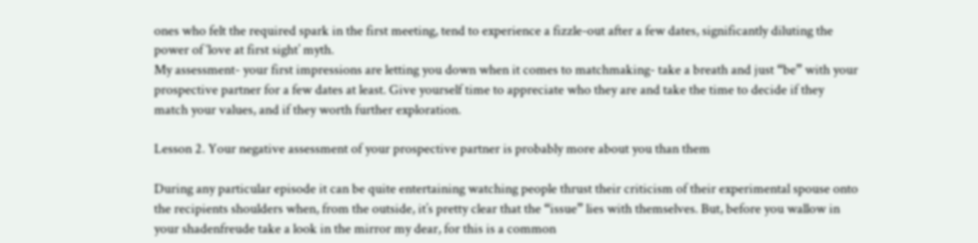ones who felt the required spark in the first meeting, tend to experience a fizzle-out after a few dates, significantly diluting the power of ‘love at first sight’ myth.
My assessment- your first impressions are letting you down when it comes to matchmaking- take a breath and just “be” with your prospective partner for a few dates at least. Give yourself time to appreciate who they are and take the time to decide if they match your values, and if they worth further exploration.

Lesson 2. Your negative assessment of your prospective partner is probably more about you than them

During any particular episode it can be quite entertaining watching people thrust their criticism of their experimental spouse onto the recipients shoulders when, from the outside, it’s pretty clear that the “issue” lies with themselves. But, before you wallow in your shadenfreude take a look in the mirror my dear, for this is a common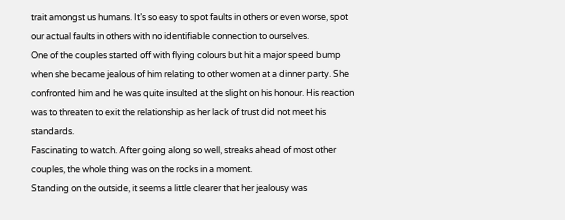trait amongst us humans. It’s so easy to spot faults in others or even worse, spot our actual faults in others with no identifiable connection to ourselves.
One of the couples started off with flying colours but hit a major speed bump when she became jealous of him relating to other women at a dinner party. She confronted him and he was quite insulted at the slight on his honour. His reaction was to threaten to exit the relationship as her lack of trust did not meet his standards.
Fascinating to watch. After going along so well, streaks ahead of most other couples, the whole thing was on the rocks in a moment.
Standing on the outside, it seems a little clearer that her jealousy was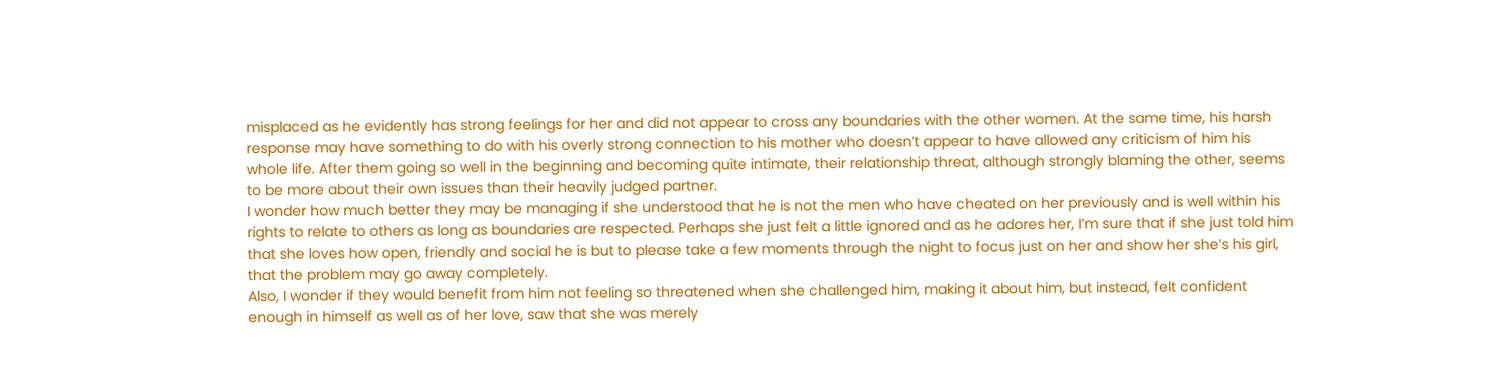misplaced as he evidently has strong feelings for her and did not appear to cross any boundaries with the other women. At the same time, his harsh response may have something to do with his overly strong connection to his mother who doesn’t appear to have allowed any criticism of him his whole life. After them going so well in the beginning and becoming quite intimate, their relationship threat, although strongly blaming the other, seems to be more about their own issues than their heavily judged partner.
I wonder how much better they may be managing if she understood that he is not the men who have cheated on her previously and is well within his rights to relate to others as long as boundaries are respected. Perhaps she just felt a little ignored and as he adores her, I’m sure that if she just told him that she loves how open, friendly and social he is but to please take a few moments through the night to focus just on her and show her she’s his girl, that the problem may go away completely.
Also, I wonder if they would benefit from him not feeling so threatened when she challenged him, making it about him, but instead, felt confident enough in himself as well as of her love, saw that she was merely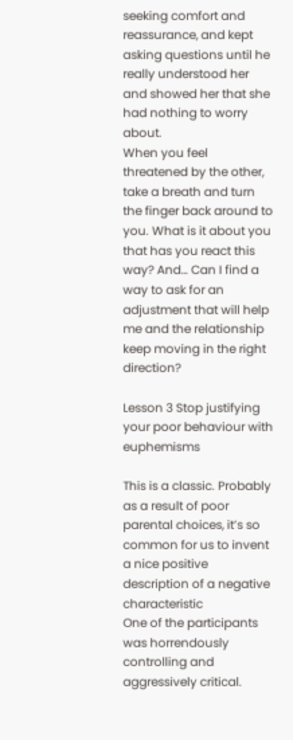seeking comfort and reassurance, and kept asking questions until he really understood her and showed her that she had nothing to worry about.
When you feel threatened by the other, take a breath and turn the finger back around to you. What is it about you that has you react this way? And… Can I find a way to ask for an adjustment that will help me and the relationship keep moving in the right direction?

Lesson 3 Stop justifying your poor behaviour with euphemisms

This is a classic. Probably as a result of poor parental choices, it’s so common for us to invent a nice positive description of a negative characteristic
One of the participants was horrendously controlling and aggressively critical.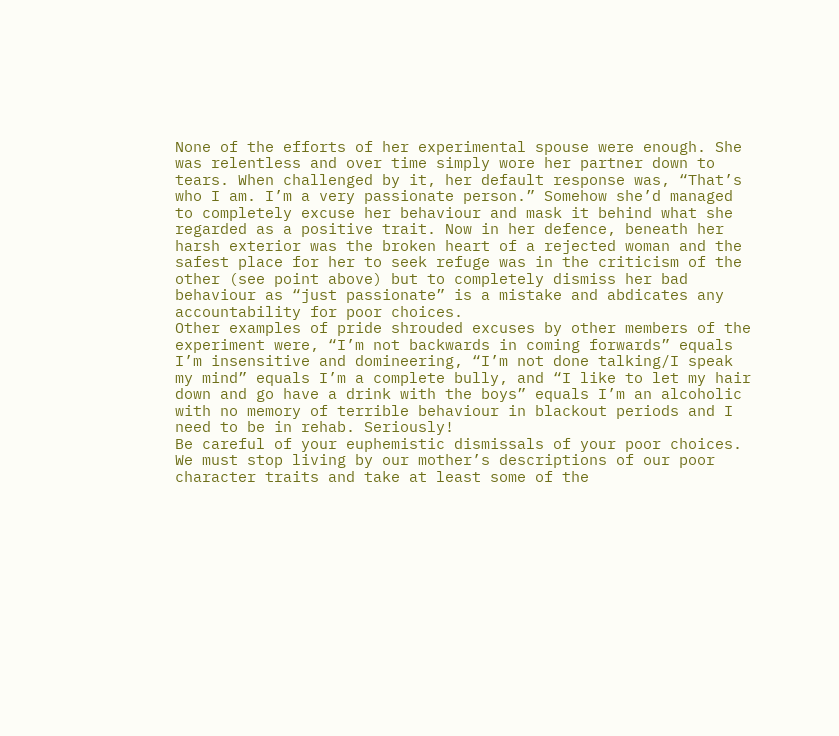None of the efforts of her experimental spouse were enough. She was relentless and over time simply wore her partner down to tears. When challenged by it, her default response was, “That’s who I am. I’m a very passionate person.” Somehow she’d managed to completely excuse her behaviour and mask it behind what she regarded as a positive trait. Now in her defence, beneath her harsh exterior was the broken heart of a rejected woman and the safest place for her to seek refuge was in the criticism of the other (see point above) but to completely dismiss her bad behaviour as “just passionate” is a mistake and abdicates any accountability for poor choices.
Other examples of pride shrouded excuses by other members of the experiment were, “I’m not backwards in coming forwards” equals I’m insensitive and domineering, “I’m not done talking/I speak my mind” equals I’m a complete bully, and “I like to let my hair down and go have a drink with the boys” equals I’m an alcoholic with no memory of terrible behaviour in blackout periods and I need to be in rehab. Seriously!
Be careful of your euphemistic dismissals of your poor choices. We must stop living by our mother’s descriptions of our poor character traits and take at least some of the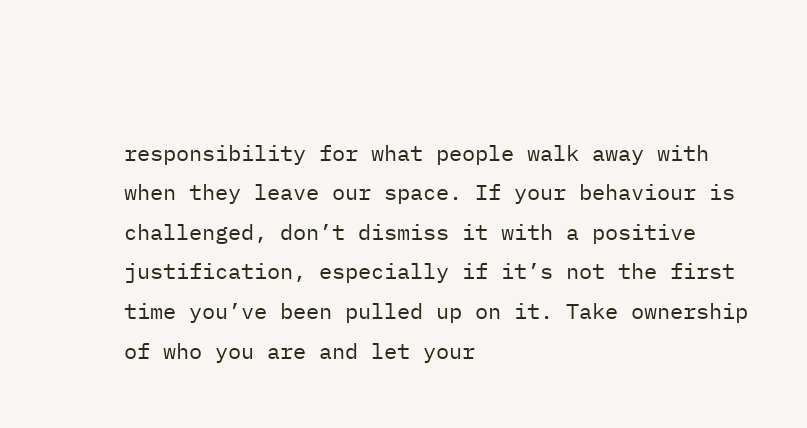responsibility for what people walk away with when they leave our space. If your behaviour is challenged, don’t dismiss it with a positive justification, especially if it’s not the first time you’ve been pulled up on it. Take ownership of who you are and let your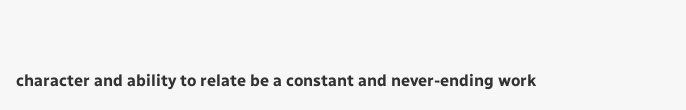character and ability to relate be a constant and never-ending work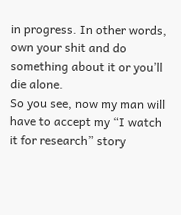in progress. In other words, own your shit and do something about it or you’ll die alone.
So you see, now my man will have to accept my “I watch it for research” story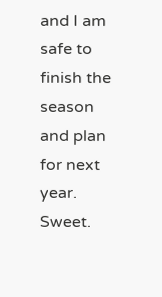and I am safe to finish the season and plan for next year. Sweet.